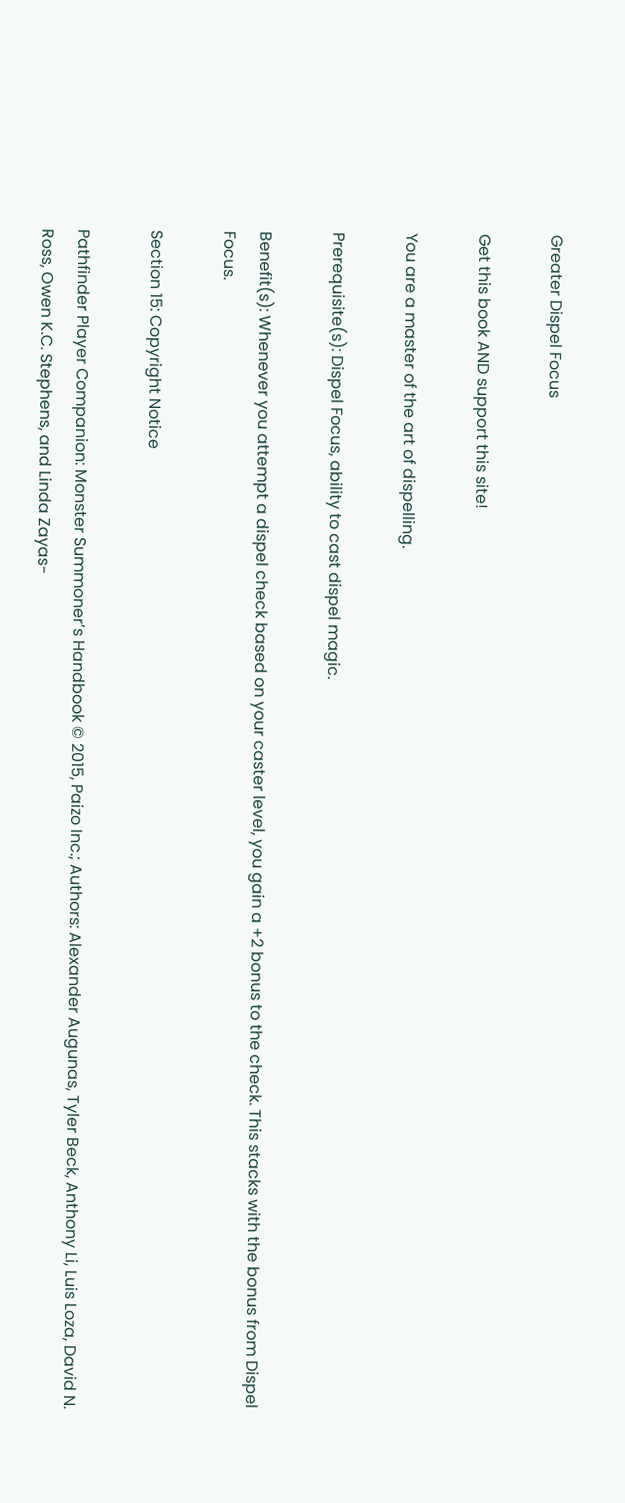Greater Dispel Focus

Get this book AND support this site!

You are a master of the art of dispelling.

Prerequisite(s): Dispel Focus, ability to cast dispel magic.

Benefit(s): Whenever you attempt a dispel check based on your caster level, you gain a +2 bonus to the check. This stacks with the bonus from Dispel Focus.

Section 15: Copyright Notice

Pathfinder Player Companion: Monster Summoner’s Handbook © 2015, Paizo Inc.; Authors: Alexander Augunas, Tyler Beck, Anthony Li, Luis Loza, David N. Ross, Owen K.C. Stephens, and Linda Zayas-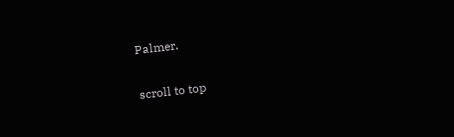Palmer.

scroll to top